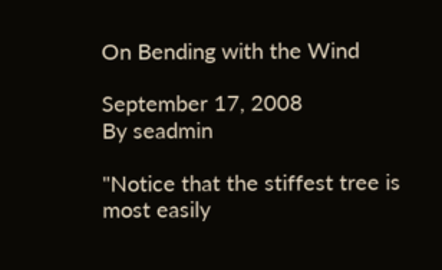On Bending with the Wind

September 17, 2008
By seadmin

"Notice that the stiffest tree is most easily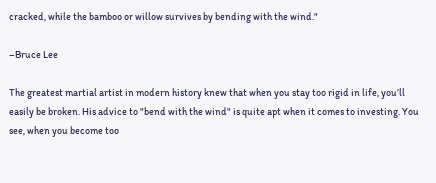cracked, while the bamboo or willow survives by bending with the wind."

–Bruce Lee

The greatest martial artist in modern history knew that when you stay too rigid in life, you’ll easily be broken. His advice to "bend with the wind" is quite apt when it comes to investing. You see, when you become too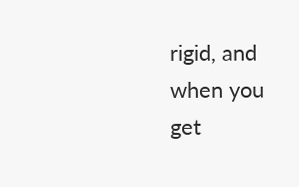rigid, and when you get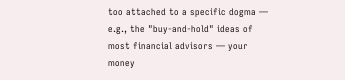too attached to a specific dogma — e.g., the "buy-and-hold" ideas of most financial advisors — your money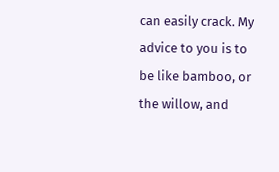can easily crack. My advice to you is to be like bamboo, or the willow, and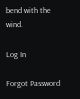bend with the wind.

Log In

Forgot Password